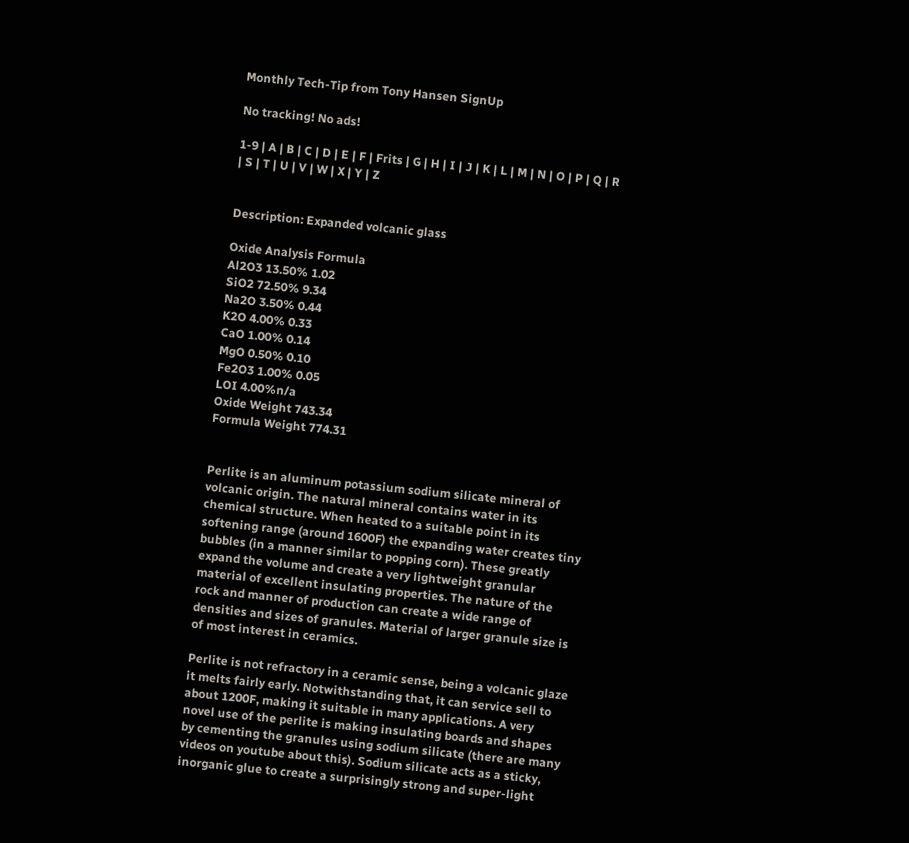Monthly Tech-Tip from Tony Hansen SignUp

No tracking! No ads!

1-9 | A | B | C | D | E | F | Frits | G | H | I | J | K | L | M | N | O | P | Q | R | S | T | U | V | W | X | Y | Z


Description: Expanded volcanic glass

Oxide Analysis Formula
Al2O3 13.50% 1.02
SiO2 72.50% 9.34
Na2O 3.50% 0.44
K2O 4.00% 0.33
CaO 1.00% 0.14
MgO 0.50% 0.10
Fe2O3 1.00% 0.05
LOI 4.00%n/a
Oxide Weight 743.34
Formula Weight 774.31


Perlite is an aluminum potassium sodium silicate mineral of volcanic origin. The natural mineral contains water in its chemical structure. When heated to a suitable point in its softening range (around 1600F) the expanding water creates tiny bubbles (in a manner similar to popping corn). These greatly expand the volume and create a very lightweight granular material of excellent insulating properties. The nature of the rock and manner of production can create a wide range of densities and sizes of granules. Material of larger granule size is of most interest in ceramics.

Perlite is not refractory in a ceramic sense, being a volcanic glaze it melts fairly early. Notwithstanding that, it can service sell to about 1200F, making it suitable in many applications. A very novel use of the perlite is making insulating boards and shapes by cementing the granules using sodium silicate (there are many videos on youtube about this). Sodium silicate acts as a sticky, inorganic glue to create a surprisingly strong and super-light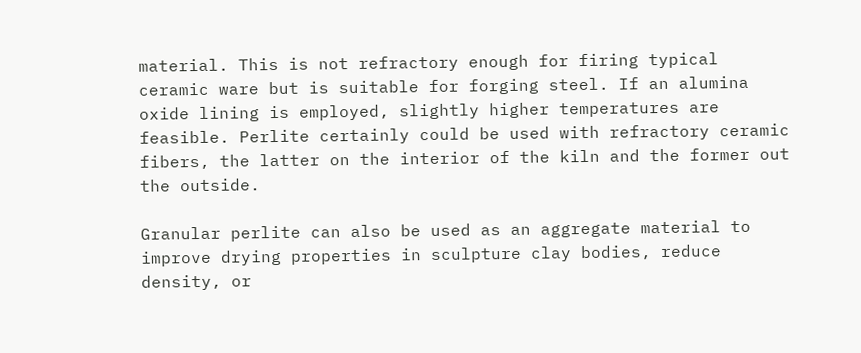material. This is not refractory enough for firing typical ceramic ware but is suitable for forging steel. If an alumina oxide lining is employed, slightly higher temperatures are feasible. Perlite certainly could be used with refractory ceramic fibers, the latter on the interior of the kiln and the former out the outside.

Granular perlite can also be used as an aggregate material to improve drying properties in sculpture clay bodies, reduce density, or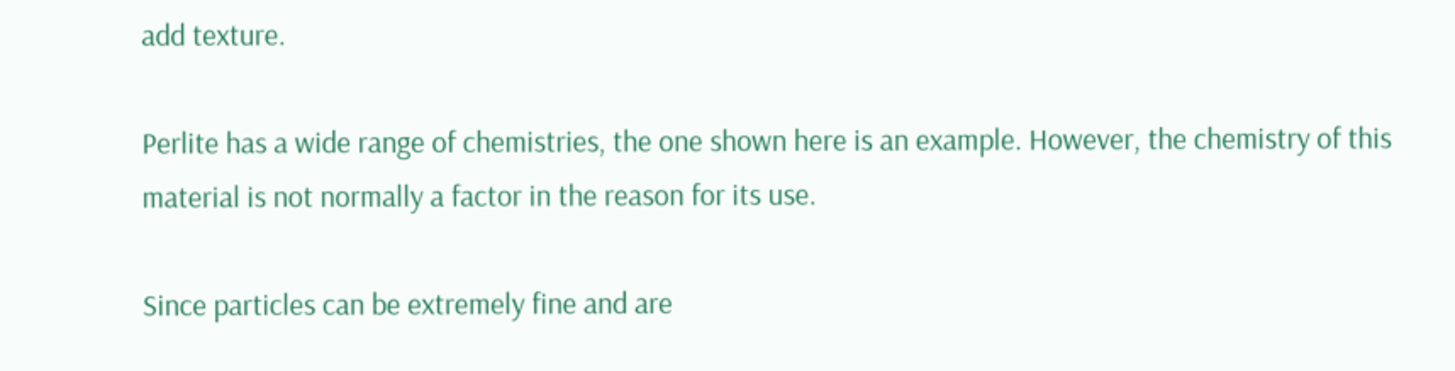add texture.

Perlite has a wide range of chemistries, the one shown here is an example. However, the chemistry of this material is not normally a factor in the reason for its use.

Since particles can be extremely fine and are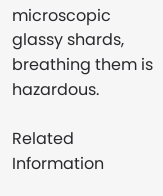microscopic glassy shards, breathing them is hazardous.

Related Information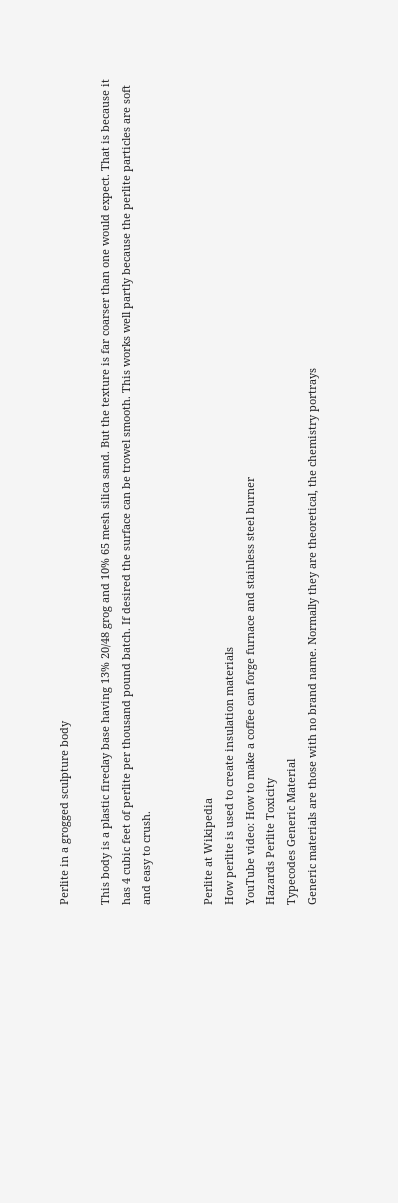Perlite in a grogged sculpture body

This body is a plastic fireclay base having 13% 20/48 grog and 10% 65 mesh silica sand. But the texture is far coarser than one would expect. That is because it has 4 cubic feet of perlite per thousand pound batch. If desired the surface can be trowel smooth. This works well partly because the perlite particles are soft and easy to crush.


Perlite at Wikipedia
How perlite is used to create insulation materials
YouTube video: How to make a coffee can forge furnace and stainless steel burner
Hazards Perlite Toxicity
Typecodes Generic Material
Generic materials are those with no brand name. Normally they are theoretical, the chemistry portrays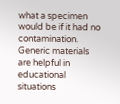what a specimen would be if it had no contamination. Generic materials are helpful in educational situations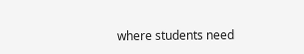where students need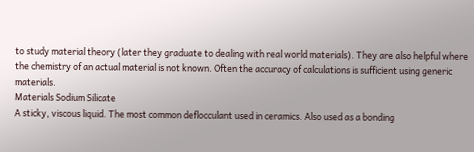to study material theory (later they graduate to dealing with real world materials). They are also helpful where the chemistry of an actual material is not known. Often the accuracy of calculations is sufficient using generic materials.
Materials Sodium Silicate
A sticky, viscous liquid. The most common deflocculant used in ceramics. Also used as a bonding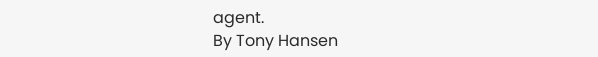agent.
By Tony Hansen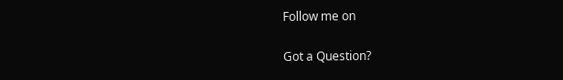Follow me on

Got a Question?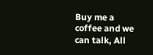Buy me a coffee and we can talk, All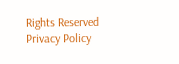Rights Reserved
Privacy Policy